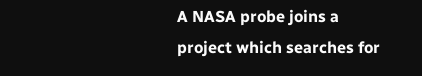A NASA probe joins a project which searches for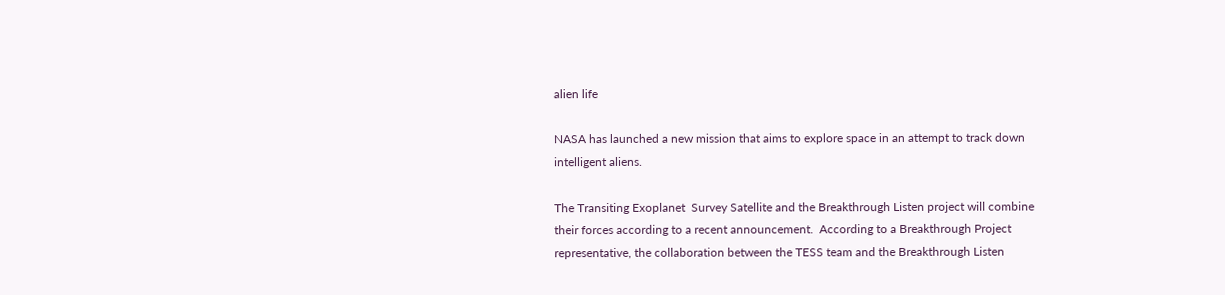alien life

NASA has launched a new mission that aims to explore space in an attempt to track down intelligent aliens.

The Transiting Exoplanet  Survey Satellite and the Breakthrough Listen project will combine their forces according to a recent announcement.  According to a Breakthrough Project representative, the collaboration between the TESS team and the Breakthrough Listen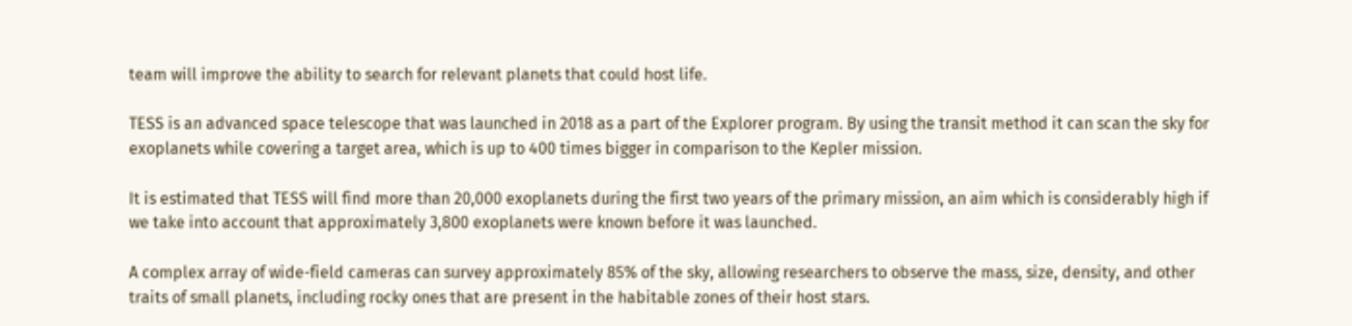team will improve the ability to search for relevant planets that could host life.

TESS is an advanced space telescope that was launched in 2018 as a part of the Explorer program. By using the transit method it can scan the sky for exoplanets while covering a target area, which is up to 400 times bigger in comparison to the Kepler mission.

It is estimated that TESS will find more than 20,000 exoplanets during the first two years of the primary mission, an aim which is considerably high if we take into account that approximately 3,800 exoplanets were known before it was launched.

A complex array of wide-field cameras can survey approximately 85% of the sky, allowing researchers to observe the mass, size, density, and other traits of small planets, including rocky ones that are present in the habitable zones of their host stars.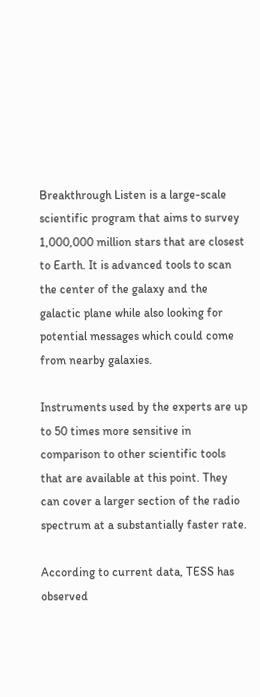Breakthrough Listen is a large-scale scientific program that aims to survey 1,000,000 million stars that are closest to Earth. It is advanced tools to scan the center of the galaxy and the galactic plane while also looking for potential messages which could come from nearby galaxies.

Instruments used by the experts are up to 50 times more sensitive in comparison to other scientific tools that are available at this point. They can cover a larger section of the radio spectrum at a substantially faster rate.

According to current data, TESS has observed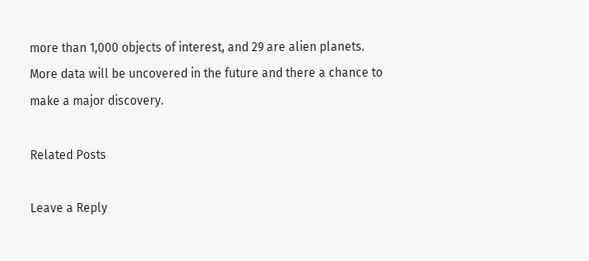more than 1,000 objects of interest, and 29 are alien planets. More data will be uncovered in the future and there a chance to make a major discovery.

Related Posts

Leave a Reply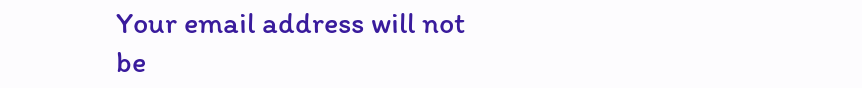Your email address will not be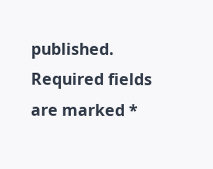published. Required fields are marked *